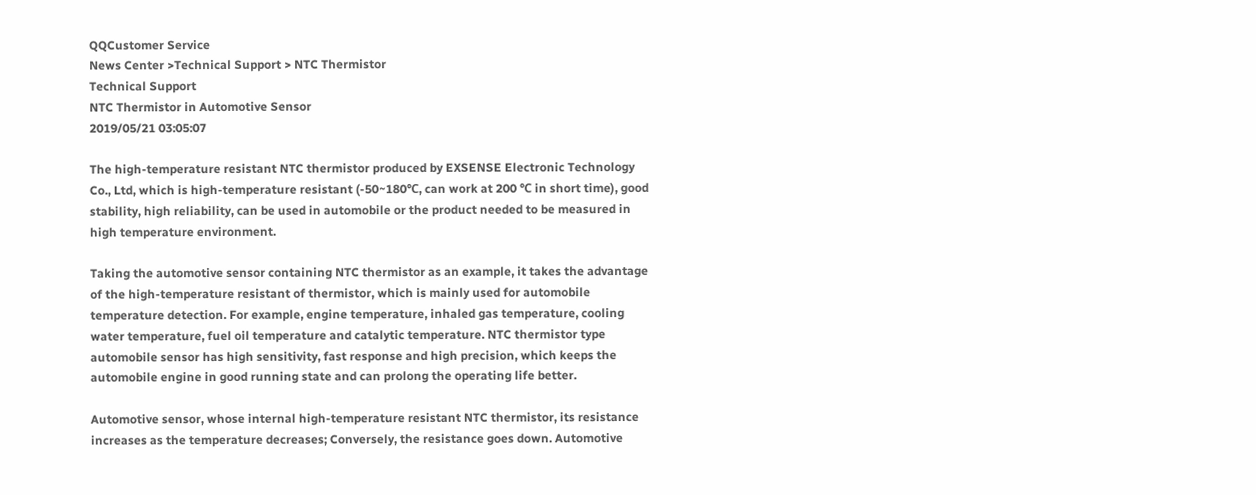QQCustomer Service
News Center >Technical Support > NTC Thermistor
Technical Support
NTC Thermistor in Automotive Sensor
2019/05/21 03:05:07

The high-temperature resistant NTC thermistor produced by EXSENSE Electronic Technology Co., Ltd, which is high-temperature resistant (-50~180℃, can work at 200 ℃ in short time), good stability, high reliability, can be used in automobile or the product needed to be measured in high temperature environment.

Taking the automotive sensor containing NTC thermistor as an example, it takes the advantage of the high-temperature resistant of thermistor, which is mainly used for automobile temperature detection. For example, engine temperature, inhaled gas temperature, cooling water temperature, fuel oil temperature and catalytic temperature. NTC thermistor type automobile sensor has high sensitivity, fast response and high precision, which keeps the automobile engine in good running state and can prolong the operating life better.

Automotive sensor, whose internal high-temperature resistant NTC thermistor, its resistance increases as the temperature decreases; Conversely, the resistance goes down. Automotive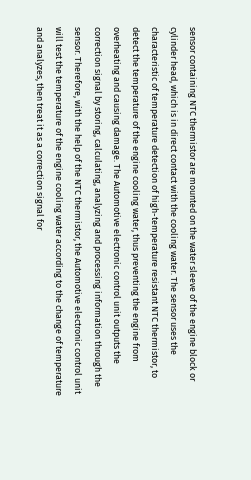sensor containing NTC thermistor are mounted on the water sleeve of the engine block or cylinder head, which is in direct contact with the cooling water. The sensor uses the characteristic of temperature detection of high-temperature resistant NTC thermistor, to detect the temperature of the engine cooling water, thus preventing the engine from overheating and causing damage. The Automotive electronic control unit outputs the correction signal by storing, calculating, analyzing and processing information through the sensor. Therefore, with the help of the NTC thermistor, the Automotive electronic control unit will test the temperature of the engine cooling water according to the change of temperature and analyzes, then treat it as a correction signal for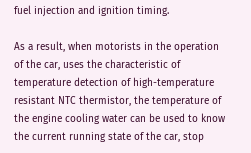fuel injection and ignition timing.

As a result, when motorists in the operation of the car, uses the characteristic of temperature detection of high-temperature resistant NTC thermistor, the temperature of the engine cooling water can be used to know the current running state of the car, stop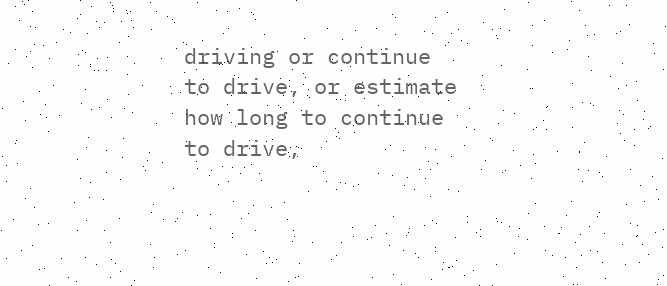driving or continue to drive, or estimate how long to continue to drive,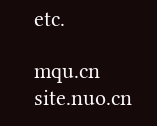etc.

mqu.cn site.nuo.cn